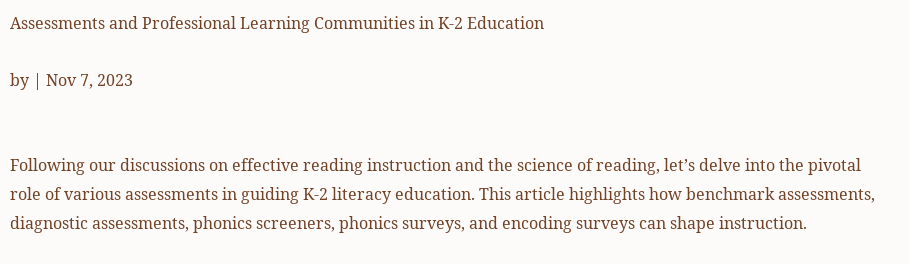Assessments and Professional Learning Communities in K-2 Education

by | Nov 7, 2023


Following our discussions on effective reading instruction and the science of reading, let’s delve into the pivotal role of various assessments in guiding K-2 literacy education. This article highlights how benchmark assessments, diagnostic assessments, phonics screeners, phonics surveys, and encoding surveys can shape instruction.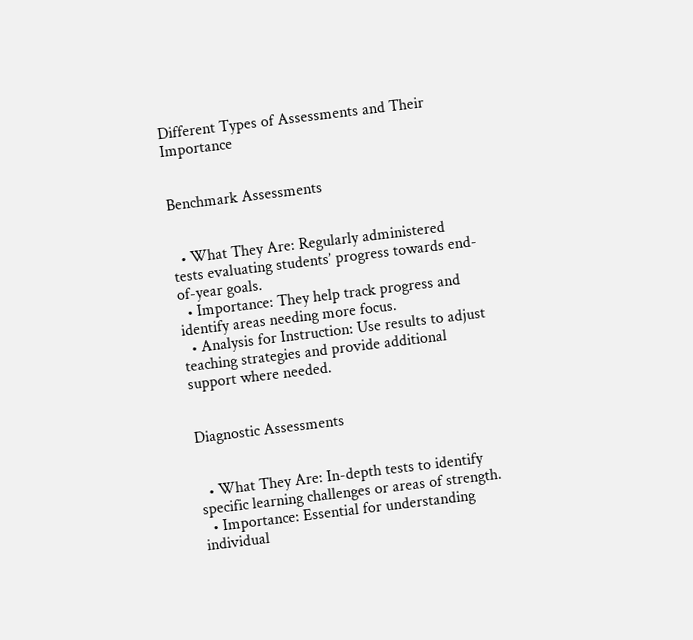Different Types of Assessments and Their Importance


Benchmark Assessments


  • What They Are: Regularly administered tests evaluating students’ progress towards end-of-year goals.
  • Importance: They help track progress and identify areas needing more focus.
  • Analysis for Instruction: Use results to adjust teaching strategies and provide additional support where needed.


Diagnostic Assessments


  • What They Are: In-depth tests to identify specific learning challenges or areas of strength.
  • Importance: Essential for understanding individual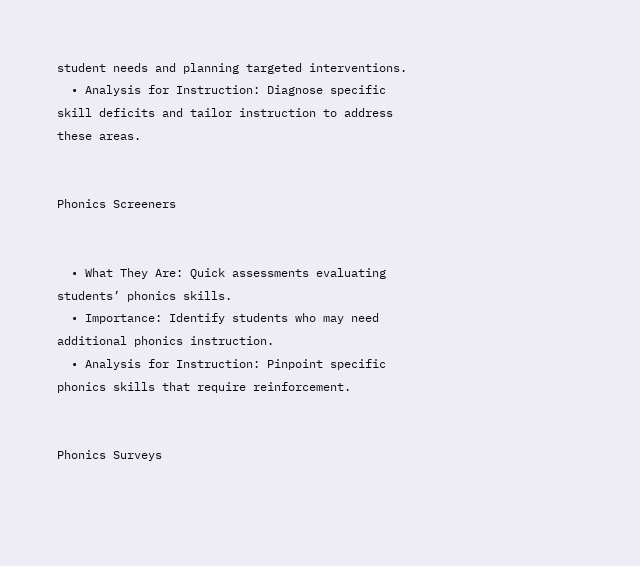student needs and planning targeted interventions.
  • Analysis for Instruction: Diagnose specific skill deficits and tailor instruction to address these areas.


Phonics Screeners


  • What They Are: Quick assessments evaluating students’ phonics skills.
  • Importance: Identify students who may need additional phonics instruction.
  • Analysis for Instruction: Pinpoint specific phonics skills that require reinforcement.


Phonics Surveys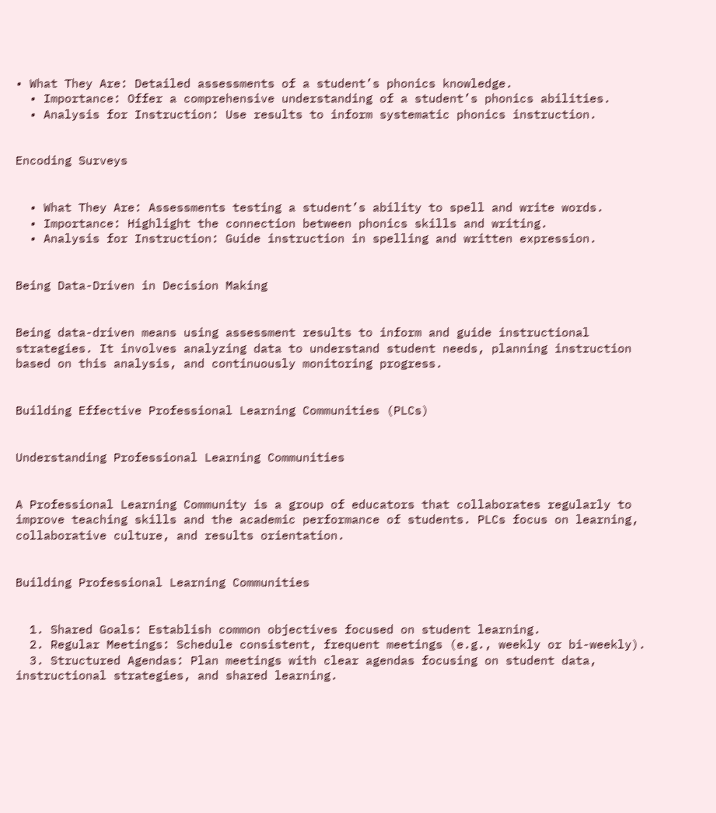• What They Are: Detailed assessments of a student’s phonics knowledge.
  • Importance: Offer a comprehensive understanding of a student’s phonics abilities.
  • Analysis for Instruction: Use results to inform systematic phonics instruction.


Encoding Surveys


  • What They Are: Assessments testing a student’s ability to spell and write words.
  • Importance: Highlight the connection between phonics skills and writing.
  • Analysis for Instruction: Guide instruction in spelling and written expression.


Being Data-Driven in Decision Making


Being data-driven means using assessment results to inform and guide instructional strategies. It involves analyzing data to understand student needs, planning instruction based on this analysis, and continuously monitoring progress.


Building Effective Professional Learning Communities (PLCs)


Understanding Professional Learning Communities


A Professional Learning Community is a group of educators that collaborates regularly to improve teaching skills and the academic performance of students. PLCs focus on learning, collaborative culture, and results orientation.


Building Professional Learning Communities


  1. Shared Goals: Establish common objectives focused on student learning.
  2. Regular Meetings: Schedule consistent, frequent meetings (e.g., weekly or bi-weekly).
  3. Structured Agendas: Plan meetings with clear agendas focusing on student data, instructional strategies, and shared learning.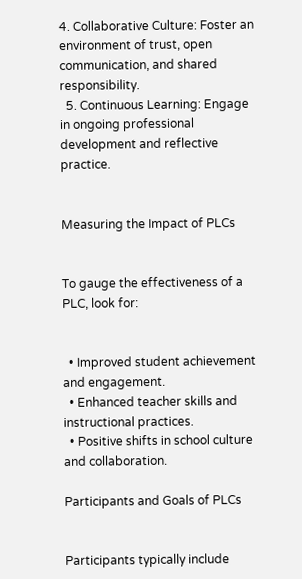4. Collaborative Culture: Foster an environment of trust, open communication, and shared responsibility.
  5. Continuous Learning: Engage in ongoing professional development and reflective practice.


Measuring the Impact of PLCs


To gauge the effectiveness of a PLC, look for:


  • Improved student achievement and engagement.
  • Enhanced teacher skills and instructional practices.
  • Positive shifts in school culture and collaboration.

Participants and Goals of PLCs


Participants typically include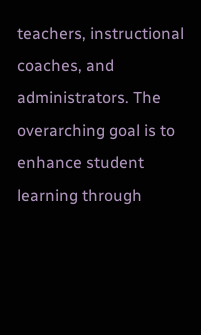teachers, instructional coaches, and administrators. The overarching goal is to enhance student learning through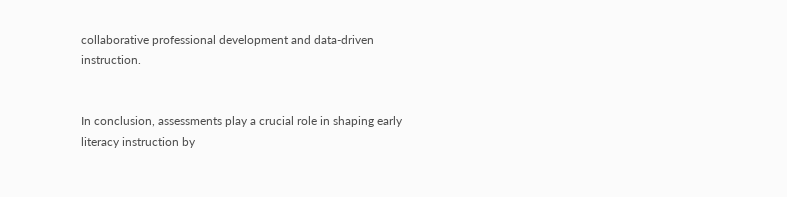collaborative professional development and data-driven instruction.


In conclusion, assessments play a crucial role in shaping early literacy instruction by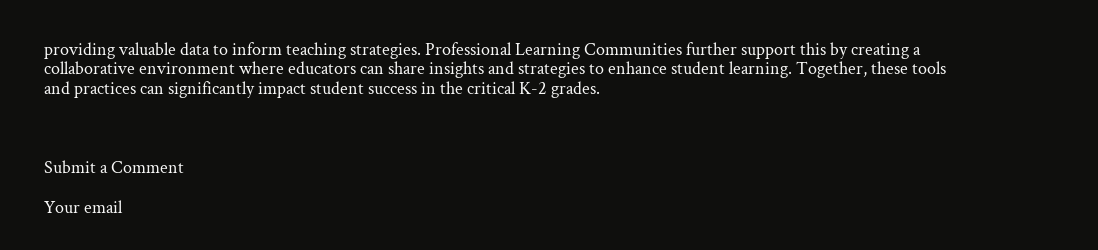providing valuable data to inform teaching strategies. Professional Learning Communities further support this by creating a collaborative environment where educators can share insights and strategies to enhance student learning. Together, these tools and practices can significantly impact student success in the critical K-2 grades.



Submit a Comment

Your email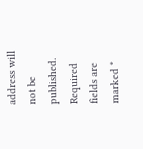address will not be published. Required fields are marked *